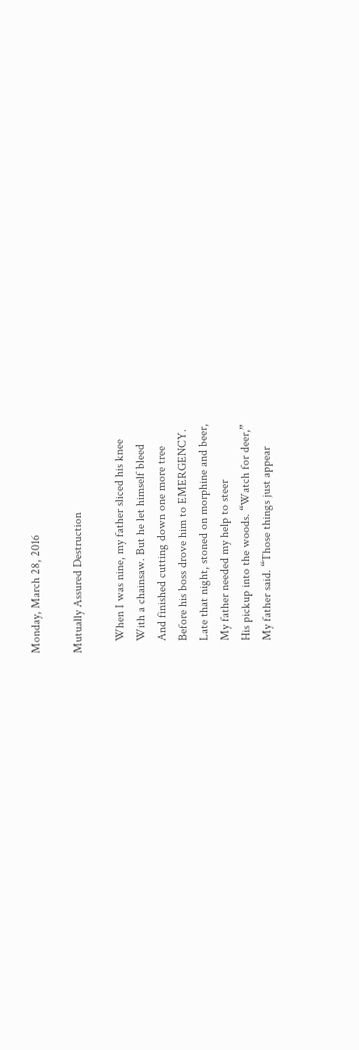Monday, March 28, 2016

Mutually Assured Destruction

    When I was nine, my father sliced his knee
    With a chainsaw. But he let himself bleed
    And finished cutting down one more tree
    Before his boss drove him to EMERGENCY.
    Late that night, stoned on morphine and beer,
    My father needed my help to steer
    His pickup into the woods. “Watch for deer,”
    My father said. “Those things just appear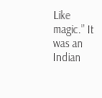Like magic.” It was an Indian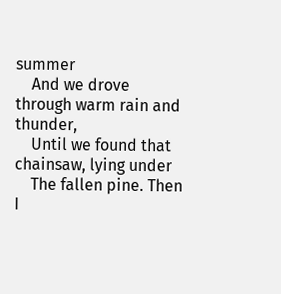summer
    And we drove through warm rain and thunder,
    Until we found that chainsaw, lying under
    The fallen pine. Then I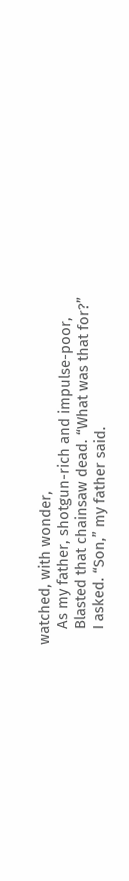watched, with wonder,
    As my father, shotgun-rich and impulse-poor,
    Blasted that chainsaw dead. “What was that for?”
    I asked. “Son,” my father said.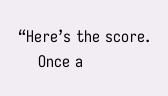“Here’s the score.
    Once a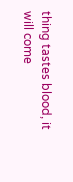thing tastes blood, it will come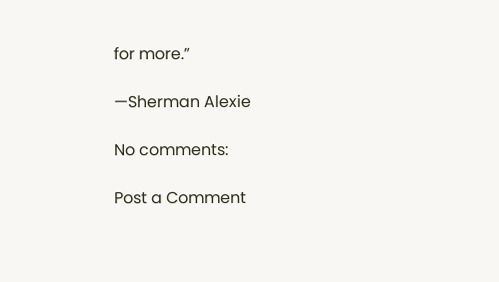for more.”

—Sherman Alexie

No comments:

Post a Comment